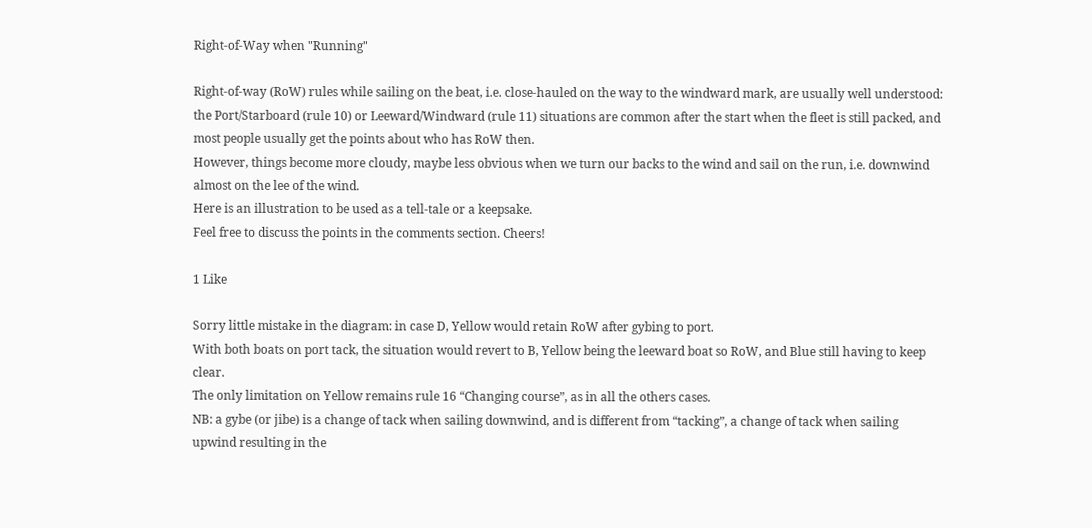Right-of-Way when "Running"

Right-of-way (RoW) rules while sailing on the beat, i.e. close-hauled on the way to the windward mark, are usually well understood: the Port/Starboard (rule 10) or Leeward/Windward (rule 11) situations are common after the start when the fleet is still packed, and most people usually get the points about who has RoW then.
However, things become more cloudy, maybe less obvious when we turn our backs to the wind and sail on the run, i.e. downwind almost on the lee of the wind.
Here is an illustration to be used as a tell-tale or a keepsake.
Feel free to discuss the points in the comments section. Cheers!

1 Like

Sorry little mistake in the diagram: in case D, Yellow would retain RoW after gybing to port.
With both boats on port tack, the situation would revert to B, Yellow being the leeward boat so RoW, and Blue still having to keep clear.
The only limitation on Yellow remains rule 16 “Changing course”, as in all the others cases.
NB: a gybe (or jibe) is a change of tack when sailing downwind, and is different from “tacking”, a change of tack when sailing upwind resulting in the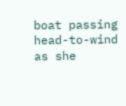boat passing head-to-wind as she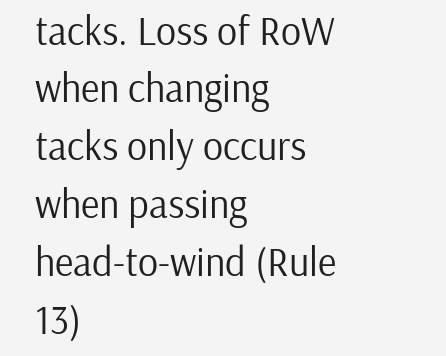tacks. Loss of RoW when changing tacks only occurs when passing head-to-wind (Rule 13)